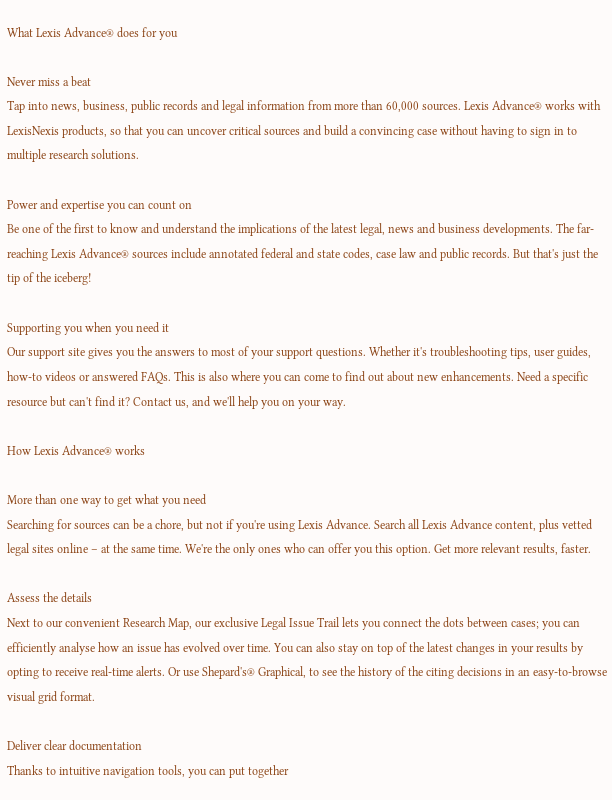What Lexis Advance® does for you

Never miss a beat
Tap into news, business, public records and legal information from more than 60,000 sources. Lexis Advance® works with LexisNexis products, so that you can uncover critical sources and build a convincing case without having to sign in to multiple research solutions.

Power and expertise you can count on
Be one of the first to know and understand the implications of the latest legal, news and business developments. The far-reaching Lexis Advance® sources include annotated federal and state codes, case law and public records. But that's just the tip of the iceberg!

Supporting you when you need it
Our support site gives you the answers to most of your support questions. Whether it's troubleshooting tips, user guides, how-to videos or answered FAQs. This is also where you can come to find out about new enhancements. Need a specific resource but can't find it? Contact us, and we'll help you on your way.

How Lexis Advance® works

More than one way to get what you need
Searching for sources can be a chore, but not if you're using Lexis Advance. Search all Lexis Advance content, plus vetted legal sites online – at the same time. We're the only ones who can offer you this option. Get more relevant results, faster.

Assess the details
Next to our convenient Research Map, our exclusive Legal Issue Trail lets you connect the dots between cases; you can efficiently analyse how an issue has evolved over time. You can also stay on top of the latest changes in your results by opting to receive real-time alerts. Or use Shepard's® Graphical, to see the history of the citing decisions in an easy-to-browse visual grid format.

Deliver clear documentation
Thanks to intuitive navigation tools, you can put together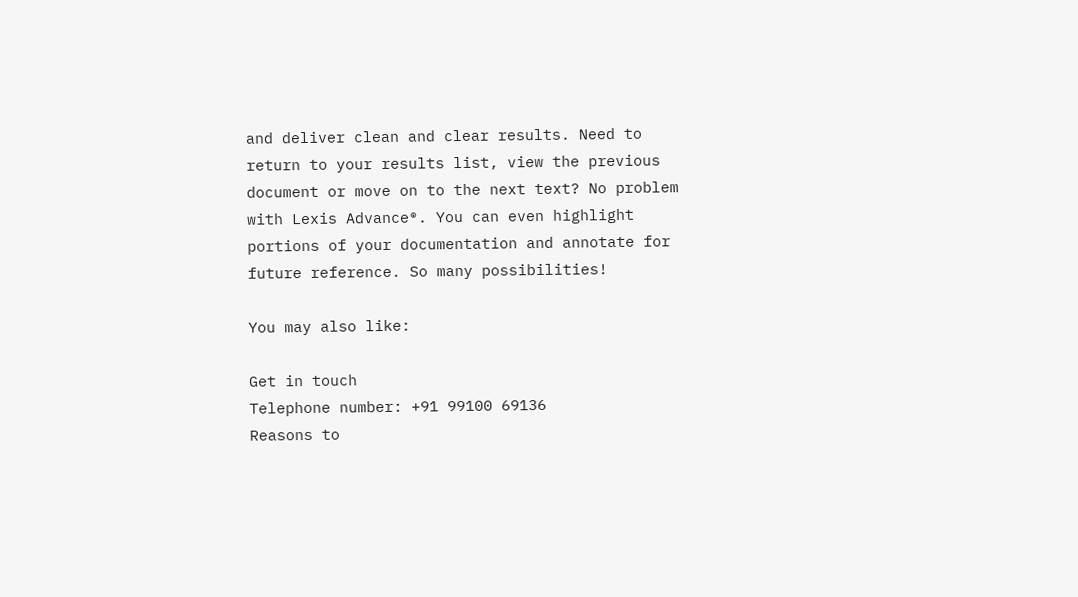and deliver clean and clear results. Need to return to your results list, view the previous document or move on to the next text? No problem with Lexis Advance®. You can even highlight portions of your documentation and annotate for future reference. So many possibilities!

You may also like:

Get in touch
Telephone number: +91 99100 69136
Reasons to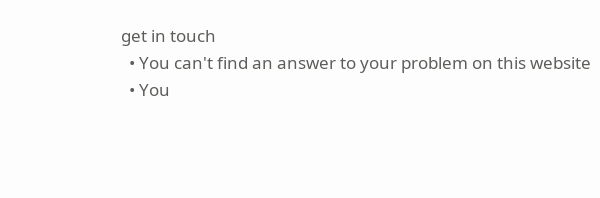get in touch
  • You can't find an answer to your problem on this website
  • You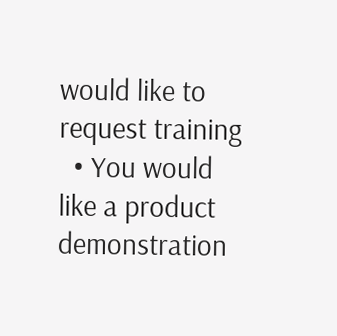would like to request training
  • You would like a product demonstration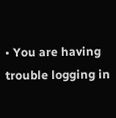• You are having trouble logging in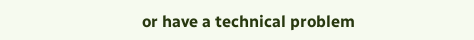or have a technical problem